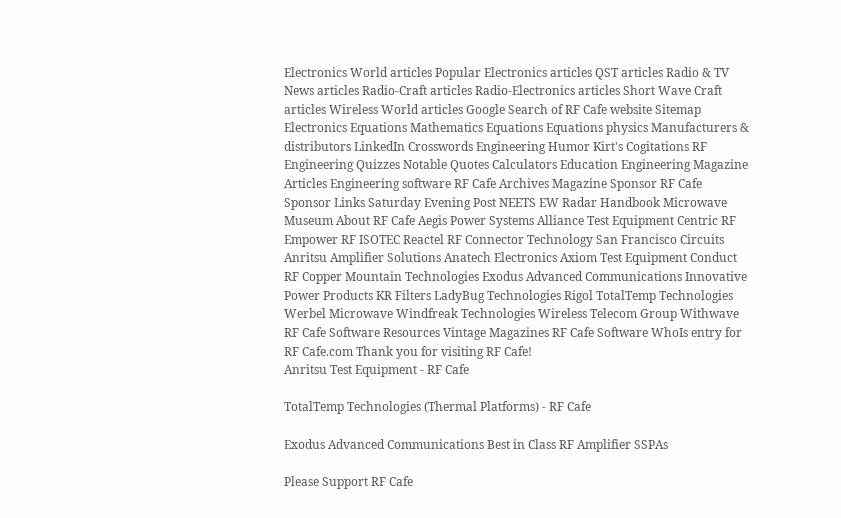Electronics World articles Popular Electronics articles QST articles Radio & TV News articles Radio-Craft articles Radio-Electronics articles Short Wave Craft articles Wireless World articles Google Search of RF Cafe website Sitemap Electronics Equations Mathematics Equations Equations physics Manufacturers & distributors LinkedIn Crosswords Engineering Humor Kirt's Cogitations RF Engineering Quizzes Notable Quotes Calculators Education Engineering Magazine Articles Engineering software RF Cafe Archives Magazine Sponsor RF Cafe Sponsor Links Saturday Evening Post NEETS EW Radar Handbook Microwave Museum About RF Cafe Aegis Power Systems Alliance Test Equipment Centric RF Empower RF ISOTEC Reactel RF Connector Technology San Francisco Circuits Anritsu Amplifier Solutions Anatech Electronics Axiom Test Equipment Conduct RF Copper Mountain Technologies Exodus Advanced Communications Innovative Power Products KR Filters LadyBug Technologies Rigol TotalTemp Technologies Werbel Microwave Windfreak Technologies Wireless Telecom Group Withwave RF Cafe Software Resources Vintage Magazines RF Cafe Software WhoIs entry for RF Cafe.com Thank you for visiting RF Cafe!
Anritsu Test Equipment - RF Cafe

TotalTemp Technologies (Thermal Platforms) - RF Cafe

Exodus Advanced Communications Best in Class RF Amplifier SSPAs

Please Support RF Cafe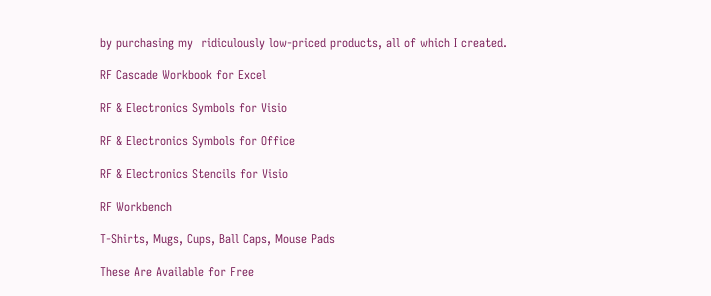by purchasing my  ridiculously low-priced products, all of which I created.

RF Cascade Workbook for Excel

RF & Electronics Symbols for Visio

RF & Electronics Symbols for Office

RF & Electronics Stencils for Visio

RF Workbench

T-Shirts, Mugs, Cups, Ball Caps, Mouse Pads

These Are Available for Free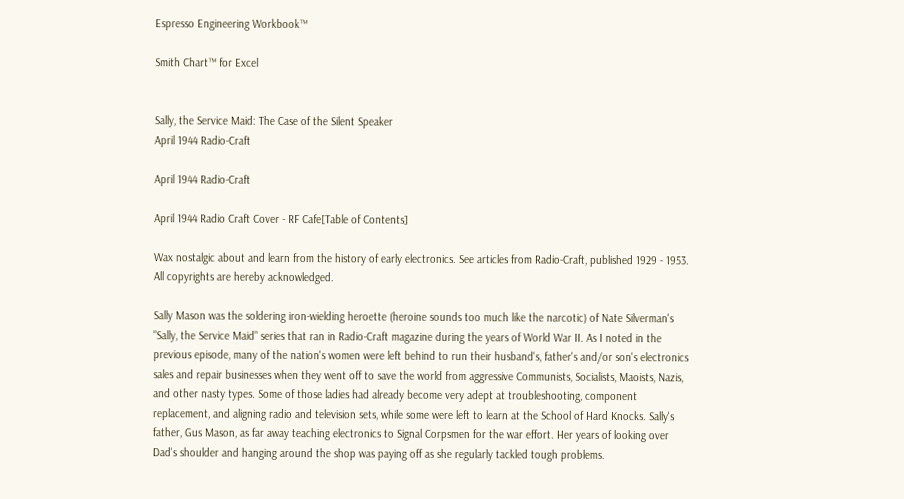Espresso Engineering Workbook™

Smith Chart™ for Excel


Sally, the Service Maid: The Case of the Silent Speaker
April 1944 Radio-Craft

April 1944 Radio-Craft

April 1944 Radio Craft Cover - RF Cafe[Table of Contents]

Wax nostalgic about and learn from the history of early electronics. See articles from Radio-Craft, published 1929 - 1953. All copyrights are hereby acknowledged.

Sally Mason was the soldering iron-wielding heroette (heroine sounds too much like the narcotic) of Nate Silverman's "Sally, the Service Maid" series that ran in Radio-Craft magazine during the years of World War II. As I noted in the previous episode, many of the nation's women were left behind to run their husband's, father's and/or son's electronics sales and repair businesses when they went off to save the world from aggressive Communists, Socialists, Maoists, Nazis, and other nasty types. Some of those ladies had already become very adept at troubleshooting, component replacement, and aligning radio and television sets, while some were left to learn at the School of Hard Knocks. Sally's father, Gus Mason, as far away teaching electronics to Signal Corpsmen for the war effort. Her years of looking over Dad's shoulder and hanging around the shop was paying off as she regularly tackled tough problems.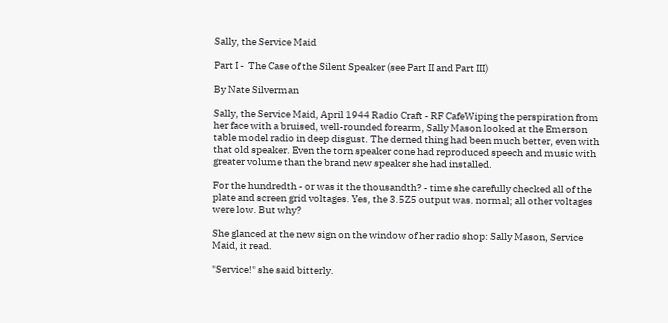Sally, the Service Maid

Part I -  The Case of the Silent Speaker (see Part II and Part III)

By Nate Silverman

Sally, the Service Maid, April 1944 Radio Craft - RF CafeWiping the perspiration from her face with a bruised, well-rounded forearm, Sally Mason looked at the Emerson table model radio in deep disgust. The derned thing had been much better, even with that old speaker. Even the torn speaker cone had reproduced speech and music with greater volume than the brand new speaker she had installed.

For the hundredth - or was it the thousandth? - time she carefully checked all of the plate and screen grid voltages. Yes, the 3.5Z5 output was. normal; all other voltages were low. But why?

She glanced at the new sign on the window of her radio shop: Sally Mason, Service Maid, it read.

"Service!" she said bitterly.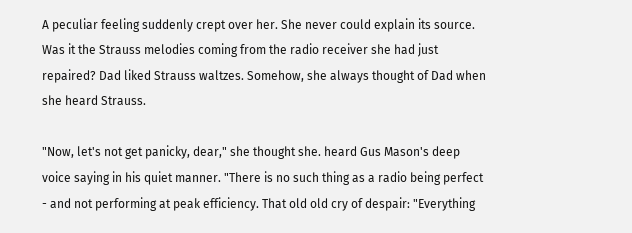A peculiar feeling suddenly crept over her. She never could explain its source. Was it the Strauss melodies coming from the radio receiver she had just repaired? Dad liked Strauss waltzes. Somehow, she always thought of Dad when she heard Strauss.

"Now, let's not get panicky, dear," she thought she. heard Gus Mason's deep voice saying in his quiet manner. "There is no such thing as a radio being perfect - and not performing at peak efficiency. That old old cry of despair: "Everything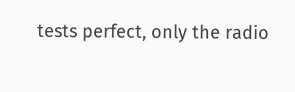tests perfect, only the radio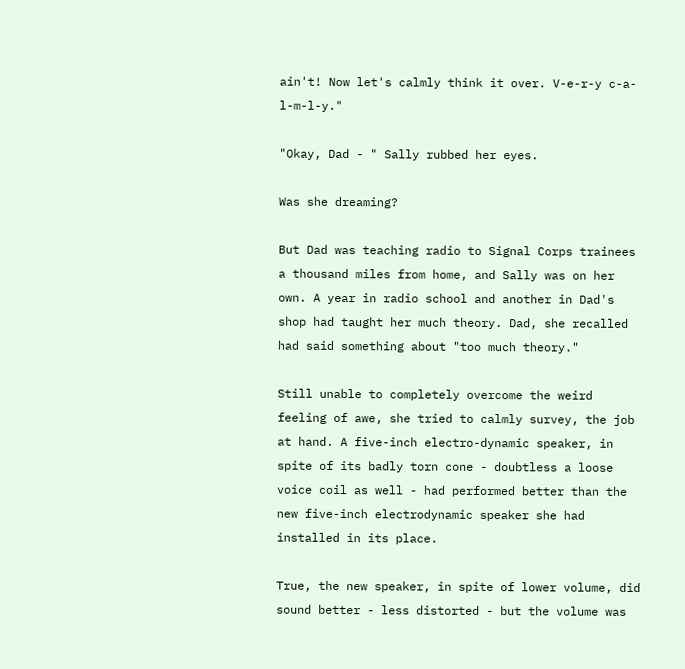ain't! Now let's calmly think it over. V-e-r-y c-a-l-m-l-y."

"Okay, Dad - " Sally rubbed her eyes.

Was she dreaming?

But Dad was teaching radio to Signal Corps trainees a thousand miles from home, and Sally was on her own. A year in radio school and another in Dad's shop had taught her much theory. Dad, she recalled had said something about "too much theory."

Still unable to completely overcome the weird feeling of awe, she tried to calmly survey, the job at hand. A five-inch electro-dynamic speaker, in spite of its badly torn cone - doubtless a loose voice coil as well - had performed better than the new five-inch electrodynamic speaker she had installed in its place.

True, the new speaker, in spite of lower volume, did sound better - less distorted - but the volume was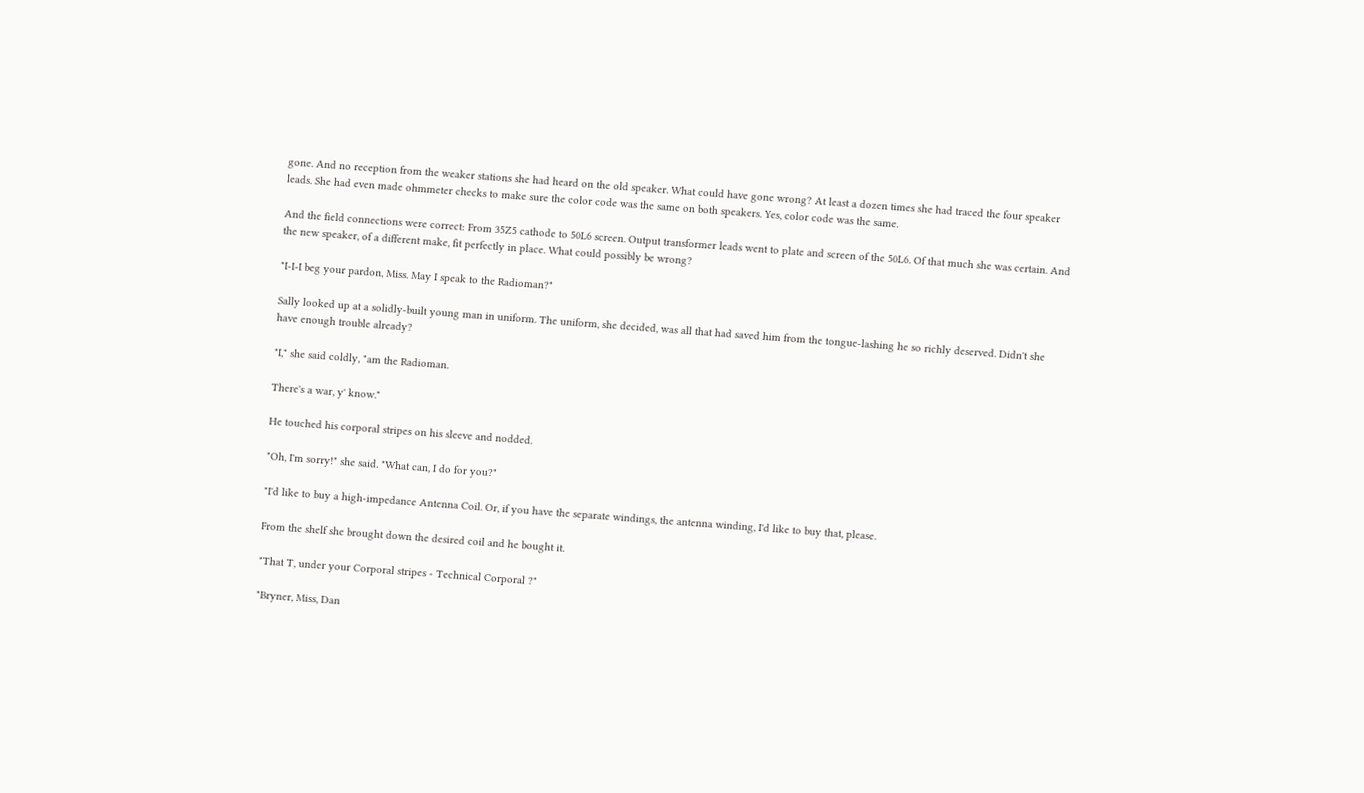gone. And no reception from the weaker stations she had heard on the old speaker. What could have gone wrong? At least a dozen times she had traced the four speaker leads. She had even made ohmmeter checks to make sure the color code was the same on both speakers. Yes, color code was the same.

And the field connections were correct: From 35Z5 cathode to 50L6 screen. Output transformer leads went to plate and screen of the 50L6. Of that much she was certain. And the new speaker, of a different make, fit perfectly in place. What could possibly be wrong?

"I-I-I beg your pardon, Miss. May I speak to the Radioman?"

Sally looked up at a solidly-built young man in uniform. The uniform, she decided, was all that had saved him from the tongue-lashing he so richly deserved. Didn't she have enough trouble already?

"I," she said coldly, "am the Radioman.

There's a war, y' know."

He touched his corporal stripes on his sleeve and nodded.

"Oh, I'm sorry!" she said. "What can, I do for you?"

"I'd like to buy a high-impedance Antenna Coil. Or, if you have the separate windings, the antenna winding, I'd like to buy that, please.

From the shelf she brought down the desired coil and he bought it.

"That T, under your Corporal stripes - Technical Corporal ?"

"Bryner, Miss, Dan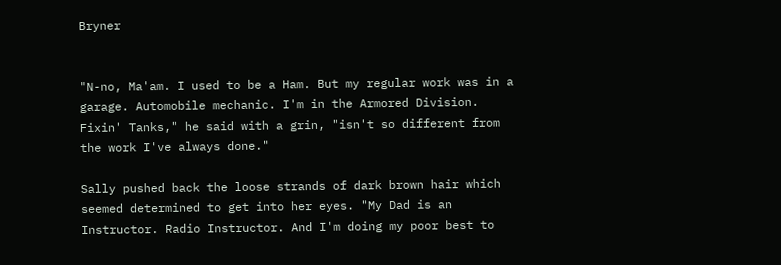Bryner


"N-no, Ma'am. I used to be a Ham. But my regular work was in a garage. Automobile mechanic. I'm in the Armored Division. Fixin' Tanks," he said with a grin, "isn't so different from the work I've always done."

Sally pushed back the loose strands of dark brown hair which seemed determined to get into her eyes. "My Dad is an Instructor. Radio Instructor. And I'm doing my poor best to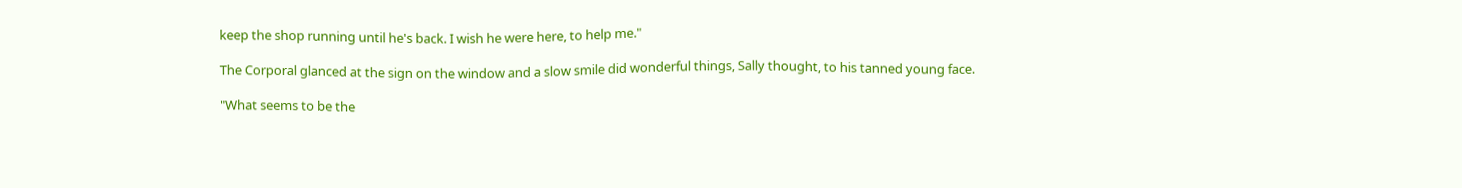keep the shop running until he's back. I wish he were here, to help me."

The Corporal glanced at the sign on the window and a slow smile did wonderful things, Sally thought, to his tanned young face.

"What seems to be the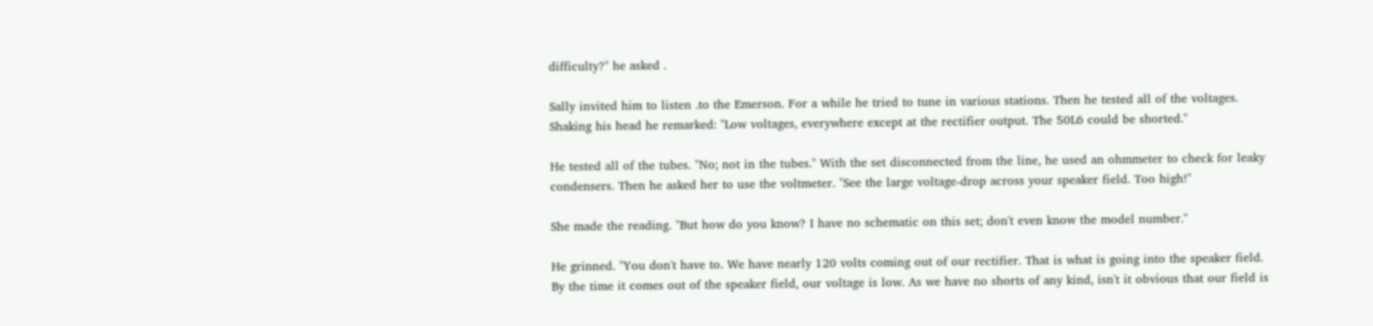difficulty?" he asked .

Sally invited him to listen .to the Emerson. For a while he tried to tune in various stations. Then he tested all of the voltages. Shaking his head he remarked: "Low voltages, everywhere except at the rectifier output. The 50L6 could be shorted."

He tested all of the tubes. "No; not in the tubes." With the set disconnected from the line, he used an ohmmeter to check for leaky condensers. Then he asked her to use the voltmeter. "See the large voltage-drop across your speaker field. Too high!"

She made the reading. "But how do you know? I have no schematic on this set; don't even know the model number."

He grinned. "You don't have to. We have nearly 120 volts coming out of our rectifier. That is what is going into the speaker field. By the time it comes out of the speaker field, our voltage is low. As we have no shorts of any kind, isn't it obvious that our field is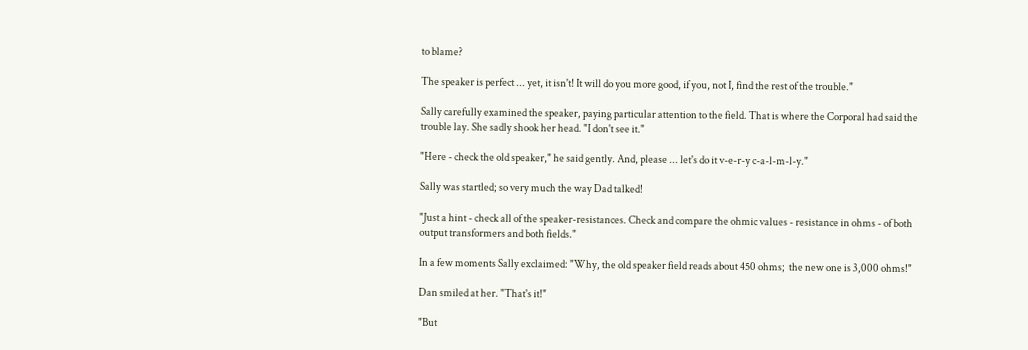to blame?

The speaker is perfect ... yet, it isn't! It will do you more good, if you, not I, find the rest of the trouble."

Sally carefully examined the speaker, paying particular attention to the field. That is where the Corporal had said the trouble lay. She sadly shook her head. "I don't see it."

"Here - check the old speaker," he said gently. And, please ... let's do it v-e-r-y c-a-l-m-l-y."

Sally was startled; so very much the way Dad talked!

"Just a hint - check all of the speaker-resistances. Check and compare the ohmic values - resistance in ohms - of both output transformers and both fields."

In a few moments Sally exclaimed: "Why, the old speaker field reads about 450 ohms;  the new one is 3,000 ohms!"

Dan smiled at her. "That's it!"

"But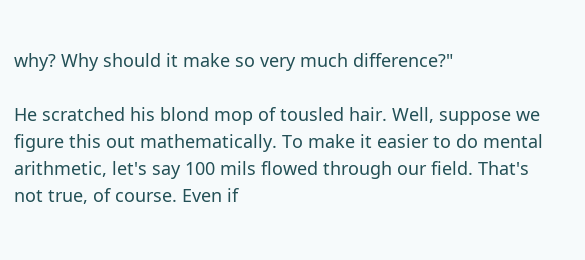why? Why should it make so very much difference?"

He scratched his blond mop of tousled hair. Well, suppose we figure this out mathematically. To make it easier to do mental arithmetic, let's say 100 mils flowed through our field. That's not true, of course. Even if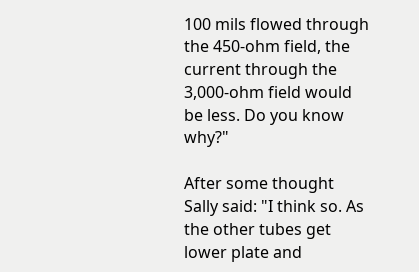100 mils flowed through the 450-ohm field, the current through the 3,000-ohm field would be less. Do you know why?"

After some thought Sally said: "I think so. As the other tubes get lower plate and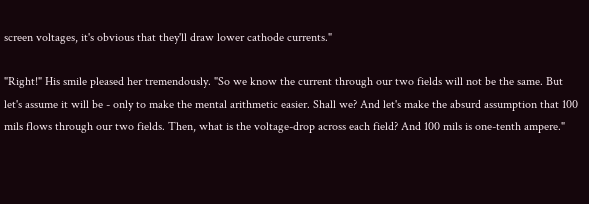screen voltages, it's obvious that they'll draw lower cathode currents."

"Right!" His smile pleased her tremendously. "So we know the current through our two fields will not be the same. But let's assume it will be - only to make the mental arithmetic easier. Shall we? And let's make the absurd assumption that 100 mils flows through our two fields. Then, what is the voltage-drop across each field? And 100 mils is one-tenth ampere."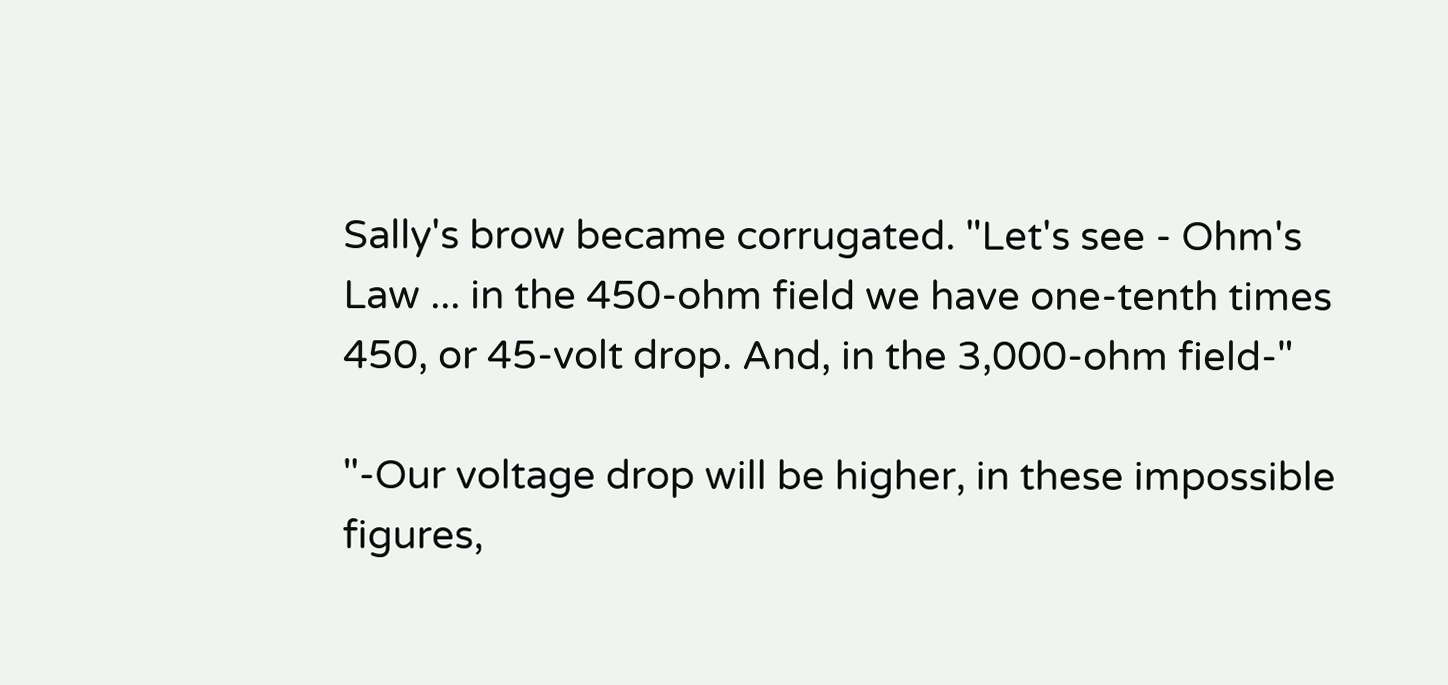Sally's brow became corrugated. "Let's see - Ohm's Law ... in the 450-ohm field we have one-tenth times 450, or 45-volt drop. And, in the 3,000-ohm field-"

"-Our voltage drop will be higher, in these impossible figures,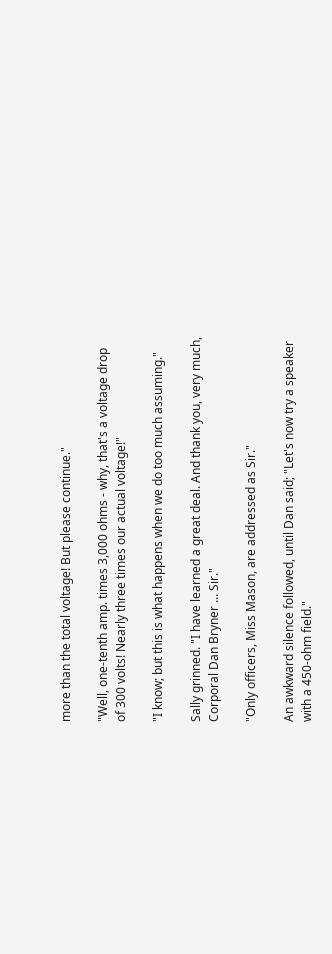more than the total voltage! But please continue."

"Well, one-tenth amp. times 3,000 ohms - why, that's a voltage drop of 300 volts! Nearly three times our actual voltage!"

"I know; but this is what happens when we do too much assuming."

Sally grinned. "I have learned a great deal. And thank you, very much, Corporal Dan Bryner ... Sir."

"Only officers, Miss Mason, are addressed as Sir."

An awkward silence followed, until Dan said; "Let's now try a speaker with a 450-ohm field."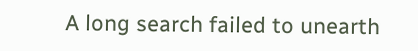A long search failed to unearth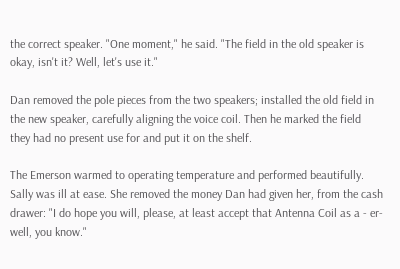the correct speaker. "One moment," he said. "The field in the old speaker is okay, isn't it? Well, let's use it."

Dan removed the pole pieces from the two speakers; installed the old field in the new speaker, carefully aligning the voice coil. Then he marked the field they had no present use for and put it on the shelf.

The Emerson warmed to operating temperature and performed beautifully. Sally was ill at ease. She removed the money Dan had given her, from the cash drawer: "I do hope you will, please, at least accept that Antenna Coil as a - er-well, you know."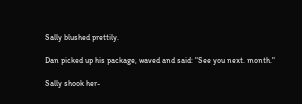Sally blushed prettily.

Dan picked up his package, waved and said: "See you next. month."

Sally shook her-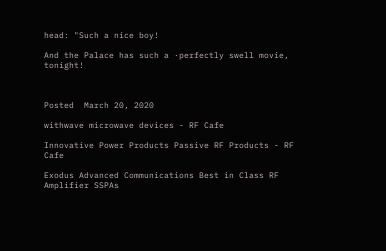head: "Such a nice boy!

And the Palace has such a ·perfectly swell movie, tonight!



Posted  March 20, 2020

withwave microwave devices - RF Cafe

Innovative Power Products Passive RF Products - RF Cafe

Exodus Advanced Communications Best in Class RF Amplifier SSPAs